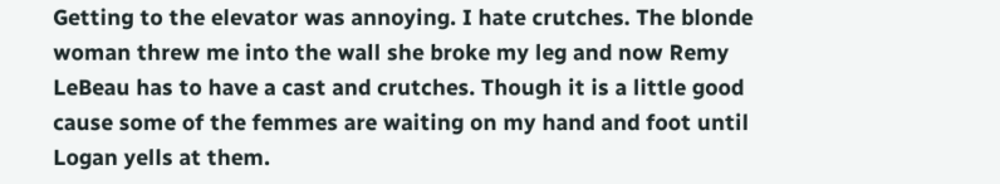Getting to the elevator was annoying. I hate crutches. The blonde woman threw me into the wall she broke my leg and now Remy LeBeau has to have a cast and crutches. Though it is a little good cause some of the femmes are waiting on my hand and foot until Logan yells at them.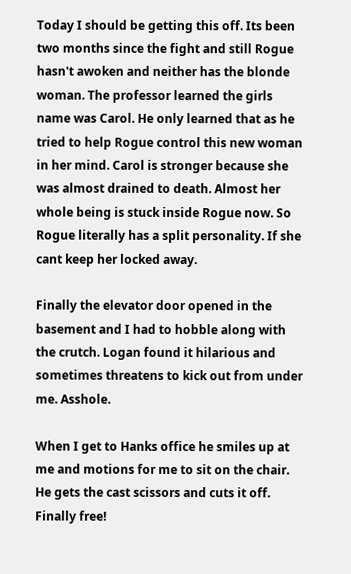Today I should be getting this off. Its been two months since the fight and still Rogue hasn't awoken and neither has the blonde woman. The professor learned the girls name was Carol. He only learned that as he tried to help Rogue control this new woman in her mind. Carol is stronger because she was almost drained to death. Almost her whole being is stuck inside Rogue now. So Rogue literally has a split personality. If she cant keep her locked away.

Finally the elevator door opened in the basement and I had to hobble along with the crutch. Logan found it hilarious and sometimes threatens to kick out from under me. Asshole.

When I get to Hanks office he smiles up at me and motions for me to sit on the chair. He gets the cast scissors and cuts it off. Finally free!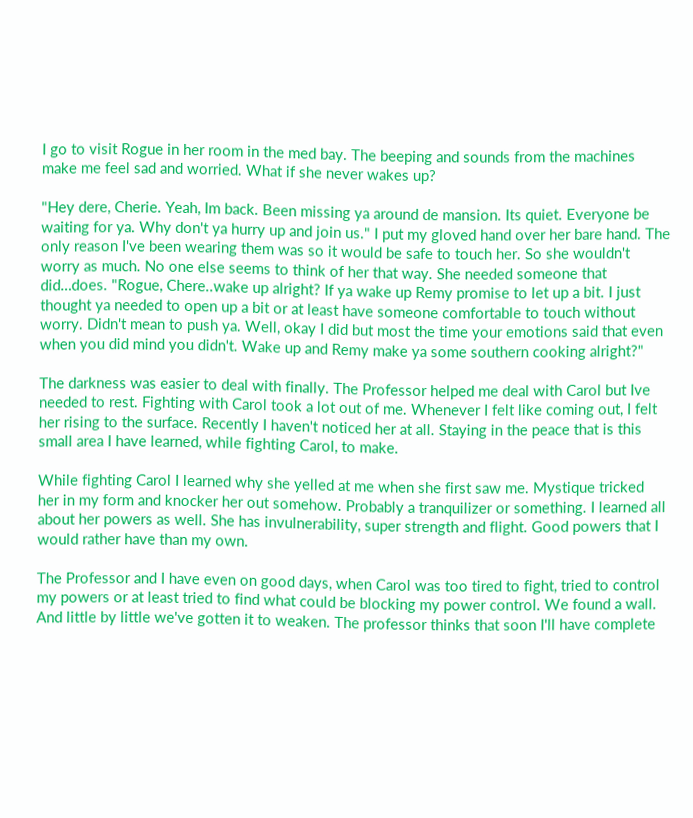I go to visit Rogue in her room in the med bay. The beeping and sounds from the machines make me feel sad and worried. What if she never wakes up?

"Hey dere, Cherie. Yeah, Im back. Been missing ya around de mansion. Its quiet. Everyone be waiting for ya. Why don't ya hurry up and join us." I put my gloved hand over her bare hand. The only reason I've been wearing them was so it would be safe to touch her. So she wouldn't worry as much. No one else seems to think of her that way. She needed someone that did…does. "Rogue, Chere..wake up alright? If ya wake up Remy promise to let up a bit. I just thought ya needed to open up a bit or at least have someone comfortable to touch without worry. Didn't mean to push ya. Well, okay I did but most the time your emotions said that even when you did mind you didn't. Wake up and Remy make ya some southern cooking alright?"

The darkness was easier to deal with finally. The Professor helped me deal with Carol but Ive needed to rest. Fighting with Carol took a lot out of me. Whenever I felt like coming out, I felt her rising to the surface. Recently I haven't noticed her at all. Staying in the peace that is this small area I have learned, while fighting Carol, to make.

While fighting Carol I learned why she yelled at me when she first saw me. Mystique tricked her in my form and knocker her out somehow. Probably a tranquilizer or something. I learned all about her powers as well. She has invulnerability, super strength and flight. Good powers that I would rather have than my own.

The Professor and I have even on good days, when Carol was too tired to fight, tried to control my powers or at least tried to find what could be blocking my power control. We found a wall. And little by little we've gotten it to weaken. The professor thinks that soon I'll have complete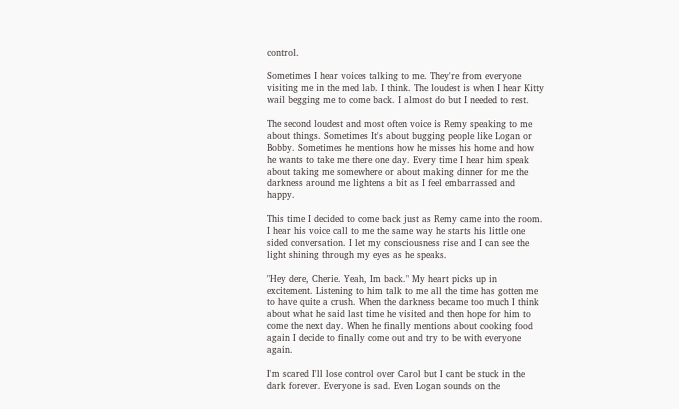control.

Sometimes I hear voices talking to me. They're from everyone visiting me in the med lab. I think. The loudest is when I hear Kitty wail begging me to come back. I almost do but I needed to rest.

The second loudest and most often voice is Remy speaking to me about things. Sometimes It's about bugging people like Logan or Bobby. Sometimes he mentions how he misses his home and how he wants to take me there one day. Every time I hear him speak about taking me somewhere or about making dinner for me the darkness around me lightens a bit as I feel embarrassed and happy.

This time I decided to come back just as Remy came into the room. I hear his voice call to me the same way he starts his little one sided conversation. I let my consciousness rise and I can see the light shining through my eyes as he speaks.

"Hey dere, Cherie. Yeah, Im back." My heart picks up in excitement. Listening to him talk to me all the time has gotten me to have quite a crush. When the darkness became too much I think about what he said last time he visited and then hope for him to come the next day. When he finally mentions about cooking food again I decide to finally come out and try to be with everyone again.

I'm scared I'll lose control over Carol but I cant be stuck in the dark forever. Everyone is sad. Even Logan sounds on the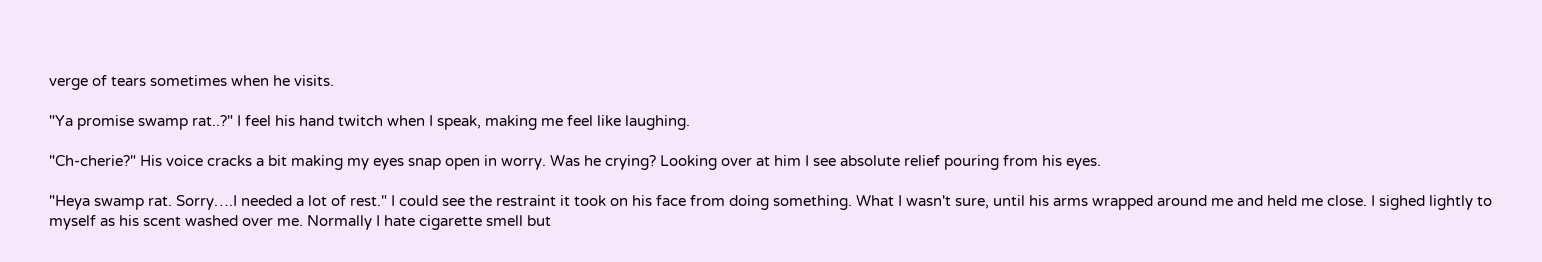verge of tears sometimes when he visits.

"Ya promise swamp rat..?" I feel his hand twitch when I speak, making me feel like laughing.

"Ch-cherie?" His voice cracks a bit making my eyes snap open in worry. Was he crying? Looking over at him I see absolute relief pouring from his eyes.

"Heya swamp rat. Sorry….I needed a lot of rest." I could see the restraint it took on his face from doing something. What I wasn't sure, until his arms wrapped around me and held me close. I sighed lightly to myself as his scent washed over me. Normally I hate cigarette smell but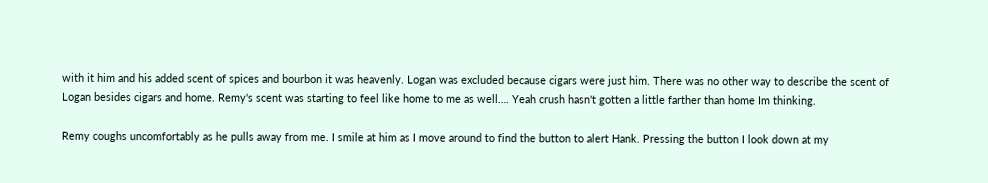with it him and his added scent of spices and bourbon it was heavenly. Logan was excluded because cigars were just him. There was no other way to describe the scent of Logan besides cigars and home. Remy's scent was starting to feel like home to me as well…. Yeah crush hasn't gotten a little farther than home Im thinking.

Remy coughs uncomfortably as he pulls away from me. I smile at him as I move around to find the button to alert Hank. Pressing the button I look down at my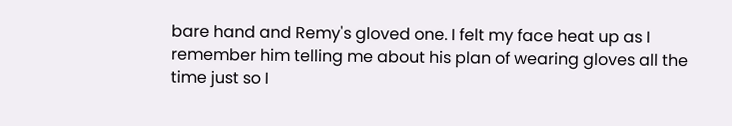bare hand and Remy's gloved one. I felt my face heat up as I remember him telling me about his plan of wearing gloves all the time just so I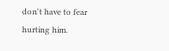don't have to fear hurting him.